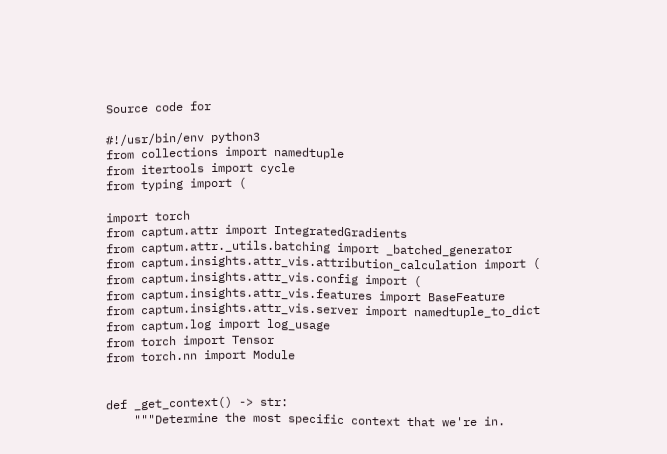Source code for

#!/usr/bin/env python3
from collections import namedtuple
from itertools import cycle
from typing import (

import torch
from captum.attr import IntegratedGradients
from captum.attr._utils.batching import _batched_generator
from captum.insights.attr_vis.attribution_calculation import (
from captum.insights.attr_vis.config import (
from captum.insights.attr_vis.features import BaseFeature
from captum.insights.attr_vis.server import namedtuple_to_dict
from captum.log import log_usage
from torch import Tensor
from torch.nn import Module


def _get_context() -> str:
    """Determine the most specific context that we're in.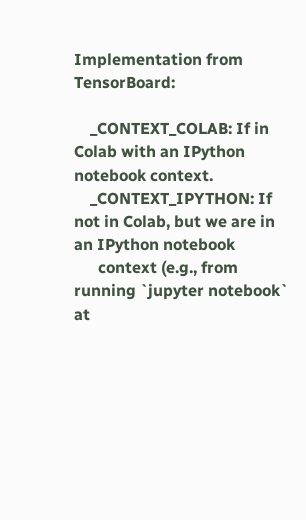Implementation from TensorBoard:

    _CONTEXT_COLAB: If in Colab with an IPython notebook context.
    _CONTEXT_IPYTHON: If not in Colab, but we are in an IPython notebook
      context (e.g., from running `jupyter notebook` at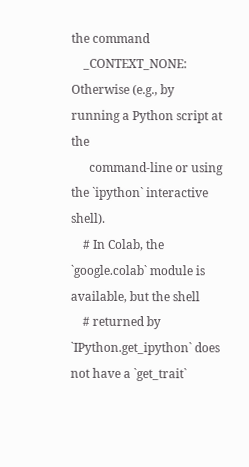the command
    _CONTEXT_NONE: Otherwise (e.g., by running a Python script at the
      command-line or using the `ipython` interactive shell).
    # In Colab, the `google.colab` module is available, but the shell
    # returned by `IPython.get_ipython` does not have a `get_trait`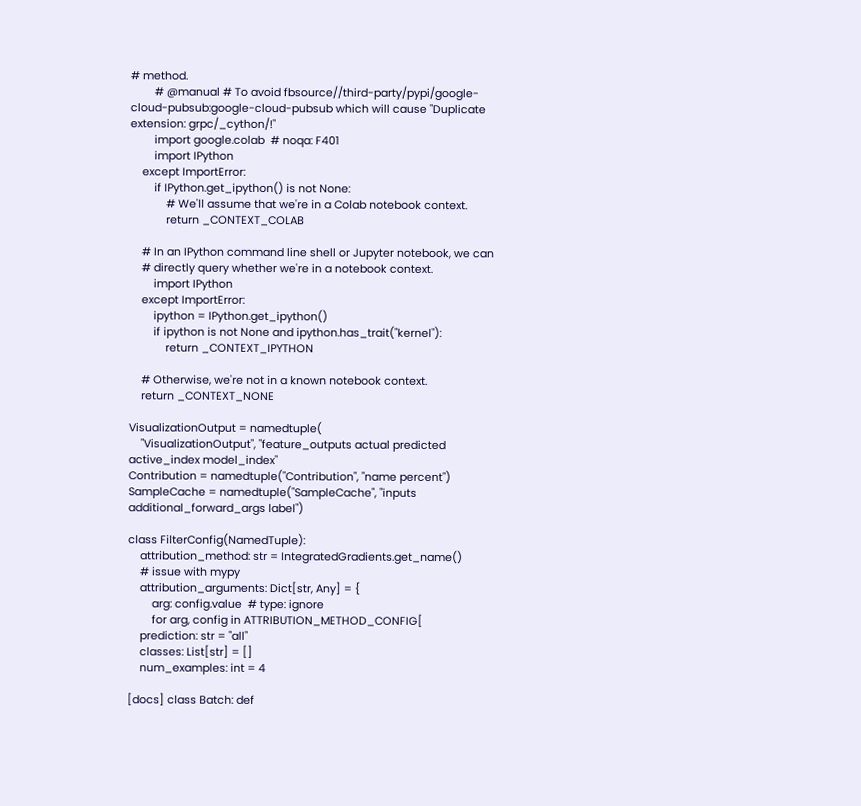# method.
        # @manual # To avoid fbsource//third-party/pypi/google-cloud-pubsub:google-cloud-pubsub which will cause "Duplicate extension: grpc/_cython/!"
        import google.colab  # noqa: F401
        import IPython
    except ImportError:
        if IPython.get_ipython() is not None:
            # We'll assume that we're in a Colab notebook context.
            return _CONTEXT_COLAB

    # In an IPython command line shell or Jupyter notebook, we can
    # directly query whether we're in a notebook context.
        import IPython
    except ImportError:
        ipython = IPython.get_ipython()
        if ipython is not None and ipython.has_trait("kernel"):
            return _CONTEXT_IPYTHON

    # Otherwise, we're not in a known notebook context.
    return _CONTEXT_NONE

VisualizationOutput = namedtuple(
    "VisualizationOutput", "feature_outputs actual predicted active_index model_index"
Contribution = namedtuple("Contribution", "name percent")
SampleCache = namedtuple("SampleCache", "inputs additional_forward_args label")

class FilterConfig(NamedTuple):
    attribution_method: str = IntegratedGradients.get_name()
    # issue with mypy
    attribution_arguments: Dict[str, Any] = {
        arg: config.value  # type: ignore
        for arg, config in ATTRIBUTION_METHOD_CONFIG[
    prediction: str = "all"
    classes: List[str] = []
    num_examples: int = 4

[docs] class Batch: def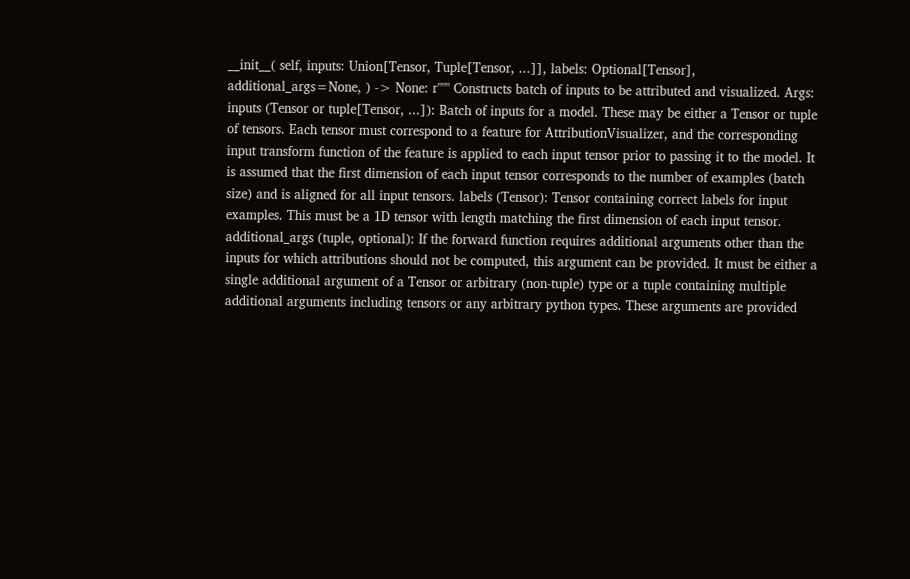__init__( self, inputs: Union[Tensor, Tuple[Tensor, ...]], labels: Optional[Tensor], additional_args=None, ) -> None: r""" Constructs batch of inputs to be attributed and visualized. Args: inputs (Tensor or tuple[Tensor, ...]): Batch of inputs for a model. These may be either a Tensor or tuple of tensors. Each tensor must correspond to a feature for AttributionVisualizer, and the corresponding input transform function of the feature is applied to each input tensor prior to passing it to the model. It is assumed that the first dimension of each input tensor corresponds to the number of examples (batch size) and is aligned for all input tensors. labels (Tensor): Tensor containing correct labels for input examples. This must be a 1D tensor with length matching the first dimension of each input tensor. additional_args (tuple, optional): If the forward function requires additional arguments other than the inputs for which attributions should not be computed, this argument can be provided. It must be either a single additional argument of a Tensor or arbitrary (non-tuple) type or a tuple containing multiple additional arguments including tensors or any arbitrary python types. These arguments are provided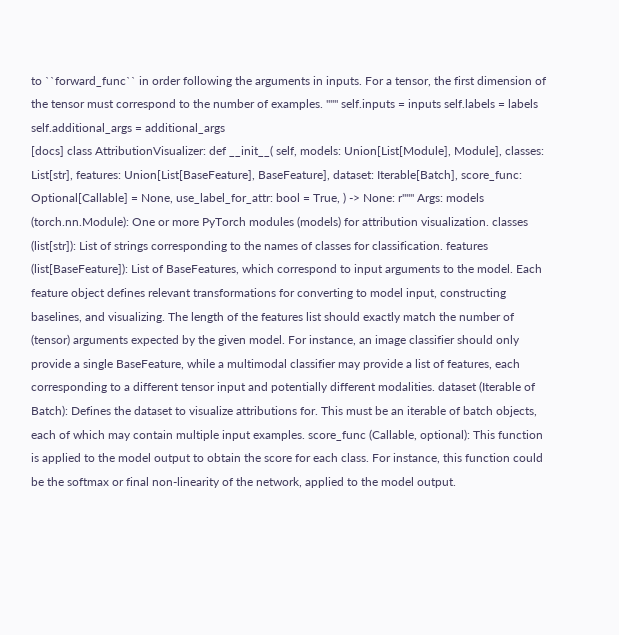to ``forward_func`` in order following the arguments in inputs. For a tensor, the first dimension of the tensor must correspond to the number of examples. """ self.inputs = inputs self.labels = labels self.additional_args = additional_args
[docs] class AttributionVisualizer: def __init__( self, models: Union[List[Module], Module], classes: List[str], features: Union[List[BaseFeature], BaseFeature], dataset: Iterable[Batch], score_func: Optional[Callable] = None, use_label_for_attr: bool = True, ) -> None: r""" Args: models (torch.nn.Module): One or more PyTorch modules (models) for attribution visualization. classes (list[str]): List of strings corresponding to the names of classes for classification. features (list[BaseFeature]): List of BaseFeatures, which correspond to input arguments to the model. Each feature object defines relevant transformations for converting to model input, constructing baselines, and visualizing. The length of the features list should exactly match the number of (tensor) arguments expected by the given model. For instance, an image classifier should only provide a single BaseFeature, while a multimodal classifier may provide a list of features, each corresponding to a different tensor input and potentially different modalities. dataset (Iterable of Batch): Defines the dataset to visualize attributions for. This must be an iterable of batch objects, each of which may contain multiple input examples. score_func (Callable, optional): This function is applied to the model output to obtain the score for each class. For instance, this function could be the softmax or final non-linearity of the network, applied to the model output.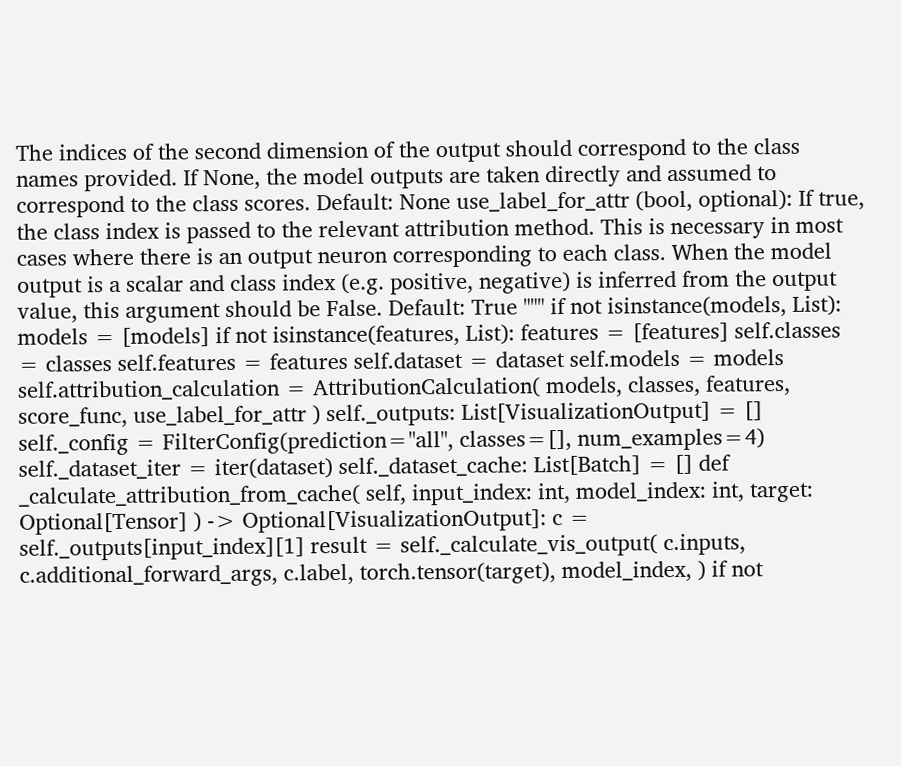The indices of the second dimension of the output should correspond to the class names provided. If None, the model outputs are taken directly and assumed to correspond to the class scores. Default: None use_label_for_attr (bool, optional): If true, the class index is passed to the relevant attribution method. This is necessary in most cases where there is an output neuron corresponding to each class. When the model output is a scalar and class index (e.g. positive, negative) is inferred from the output value, this argument should be False. Default: True """ if not isinstance(models, List): models = [models] if not isinstance(features, List): features = [features] self.classes = classes self.features = features self.dataset = dataset self.models = models self.attribution_calculation = AttributionCalculation( models, classes, features, score_func, use_label_for_attr ) self._outputs: List[VisualizationOutput] = [] self._config = FilterConfig(prediction="all", classes=[], num_examples=4) self._dataset_iter = iter(dataset) self._dataset_cache: List[Batch] = [] def _calculate_attribution_from_cache( self, input_index: int, model_index: int, target: Optional[Tensor] ) -> Optional[VisualizationOutput]: c = self._outputs[input_index][1] result = self._calculate_vis_output( c.inputs, c.additional_forward_args, c.label, torch.tensor(target), model_index, ) if not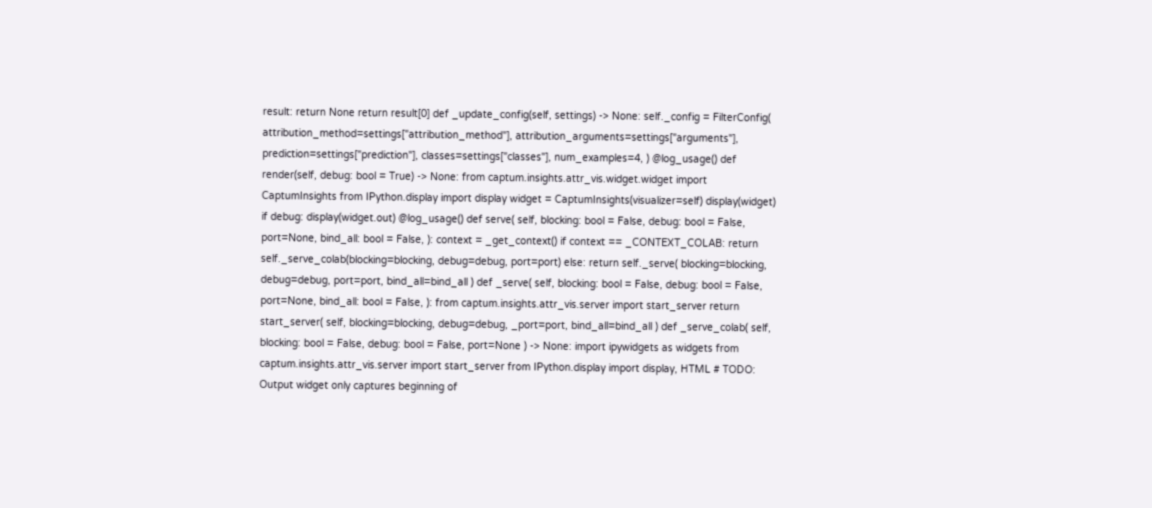result: return None return result[0] def _update_config(self, settings) -> None: self._config = FilterConfig( attribution_method=settings["attribution_method"], attribution_arguments=settings["arguments"], prediction=settings["prediction"], classes=settings["classes"], num_examples=4, ) @log_usage() def render(self, debug: bool = True) -> None: from captum.insights.attr_vis.widget.widget import CaptumInsights from IPython.display import display widget = CaptumInsights(visualizer=self) display(widget) if debug: display(widget.out) @log_usage() def serve( self, blocking: bool = False, debug: bool = False, port=None, bind_all: bool = False, ): context = _get_context() if context == _CONTEXT_COLAB: return self._serve_colab(blocking=blocking, debug=debug, port=port) else: return self._serve( blocking=blocking, debug=debug, port=port, bind_all=bind_all ) def _serve( self, blocking: bool = False, debug: bool = False, port=None, bind_all: bool = False, ): from captum.insights.attr_vis.server import start_server return start_server( self, blocking=blocking, debug=debug, _port=port, bind_all=bind_all ) def _serve_colab( self, blocking: bool = False, debug: bool = False, port=None ) -> None: import ipywidgets as widgets from captum.insights.attr_vis.server import start_server from IPython.display import display, HTML # TODO: Output widget only captures beginning of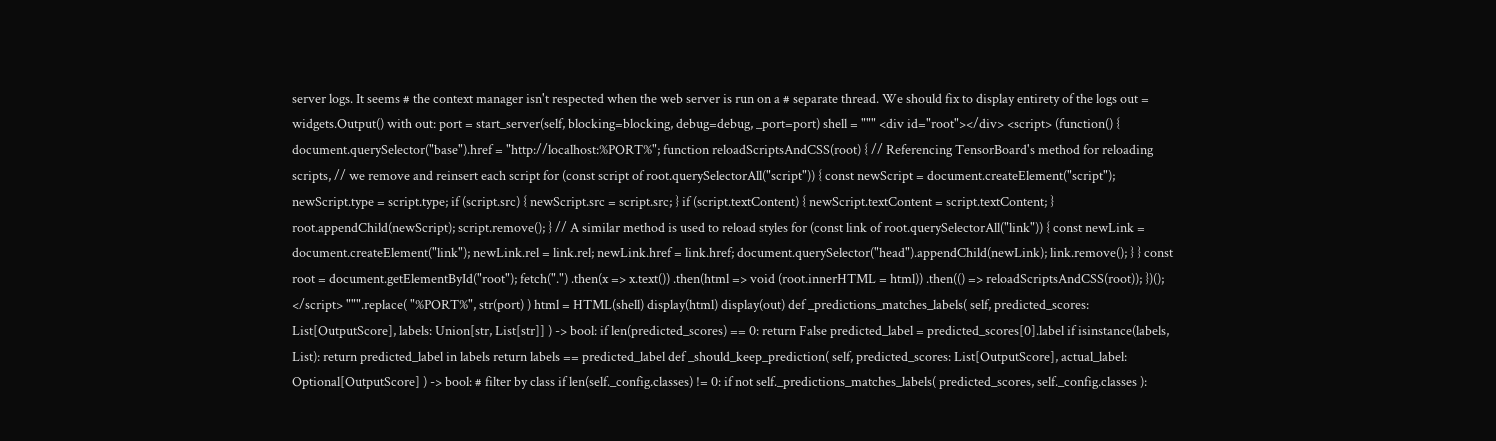server logs. It seems # the context manager isn't respected when the web server is run on a # separate thread. We should fix to display entirety of the logs out = widgets.Output() with out: port = start_server(self, blocking=blocking, debug=debug, _port=port) shell = """ <div id="root"></div> <script> (function() { document.querySelector("base").href = "http://localhost:%PORT%"; function reloadScriptsAndCSS(root) { // Referencing TensorBoard's method for reloading scripts, // we remove and reinsert each script for (const script of root.querySelectorAll("script")) { const newScript = document.createElement("script"); newScript.type = script.type; if (script.src) { newScript.src = script.src; } if (script.textContent) { newScript.textContent = script.textContent; } root.appendChild(newScript); script.remove(); } // A similar method is used to reload styles for (const link of root.querySelectorAll("link")) { const newLink = document.createElement("link"); newLink.rel = link.rel; newLink.href = link.href; document.querySelector("head").appendChild(newLink); link.remove(); } } const root = document.getElementById("root"); fetch(".") .then(x => x.text()) .then(html => void (root.innerHTML = html)) .then(() => reloadScriptsAndCSS(root)); })(); </script> """.replace( "%PORT%", str(port) ) html = HTML(shell) display(html) display(out) def _predictions_matches_labels( self, predicted_scores: List[OutputScore], labels: Union[str, List[str]] ) -> bool: if len(predicted_scores) == 0: return False predicted_label = predicted_scores[0].label if isinstance(labels, List): return predicted_label in labels return labels == predicted_label def _should_keep_prediction( self, predicted_scores: List[OutputScore], actual_label: Optional[OutputScore] ) -> bool: # filter by class if len(self._config.classes) != 0: if not self._predictions_matches_labels( predicted_scores, self._config.classes ):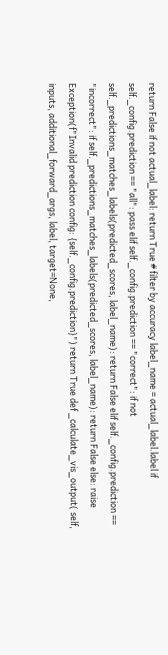return False if not actual_label: return True # filter by accuracy label_name = actual_label.label if self._config.prediction == "all": pass elif self._config.prediction == "correct": if not self._predictions_matches_labels(predicted_scores, label_name): return False elif self._config.prediction == "incorrect": if self._predictions_matches_labels(predicted_scores, label_name): return False else: raise Exception(f"Invalid prediction config: {self._config.prediction}") return True def _calculate_vis_output( self, inputs, additional_forward_args, label, target=None,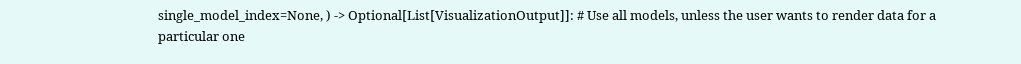single_model_index=None, ) -> Optional[List[VisualizationOutput]]: # Use all models, unless the user wants to render data for a particular one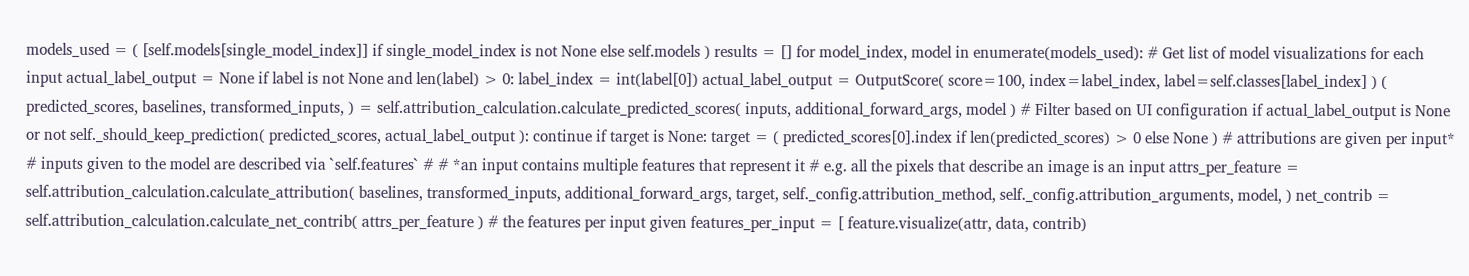models_used = ( [self.models[single_model_index]] if single_model_index is not None else self.models ) results = [] for model_index, model in enumerate(models_used): # Get list of model visualizations for each input actual_label_output = None if label is not None and len(label) > 0: label_index = int(label[0]) actual_label_output = OutputScore( score=100, index=label_index, label=self.classes[label_index] ) ( predicted_scores, baselines, transformed_inputs, ) = self.attribution_calculation.calculate_predicted_scores( inputs, additional_forward_args, model ) # Filter based on UI configuration if actual_label_output is None or not self._should_keep_prediction( predicted_scores, actual_label_output ): continue if target is None: target = ( predicted_scores[0].index if len(predicted_scores) > 0 else None ) # attributions are given per input* # inputs given to the model are described via `self.features` # # *an input contains multiple features that represent it # e.g. all the pixels that describe an image is an input attrs_per_feature = self.attribution_calculation.calculate_attribution( baselines, transformed_inputs, additional_forward_args, target, self._config.attribution_method, self._config.attribution_arguments, model, ) net_contrib = self.attribution_calculation.calculate_net_contrib( attrs_per_feature ) # the features per input given features_per_input = [ feature.visualize(attr, data, contrib)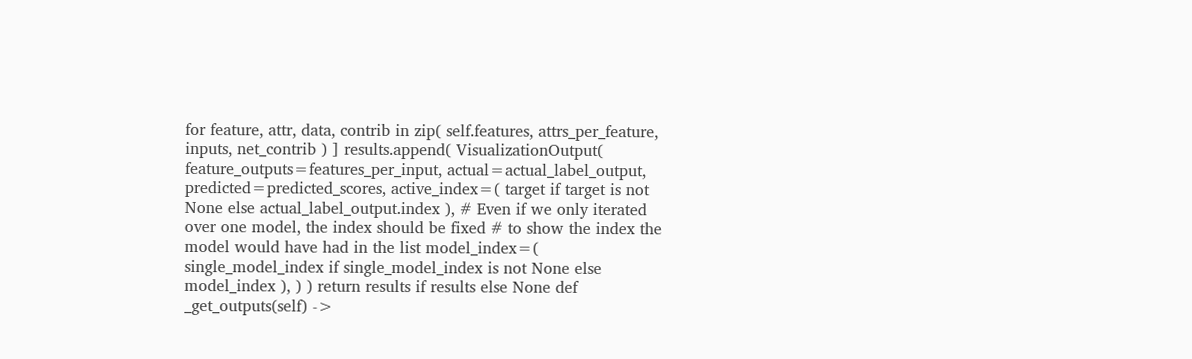for feature, attr, data, contrib in zip( self.features, attrs_per_feature, inputs, net_contrib ) ] results.append( VisualizationOutput( feature_outputs=features_per_input, actual=actual_label_output, predicted=predicted_scores, active_index=( target if target is not None else actual_label_output.index ), # Even if we only iterated over one model, the index should be fixed # to show the index the model would have had in the list model_index=( single_model_index if single_model_index is not None else model_index ), ) ) return results if results else None def _get_outputs(self) ->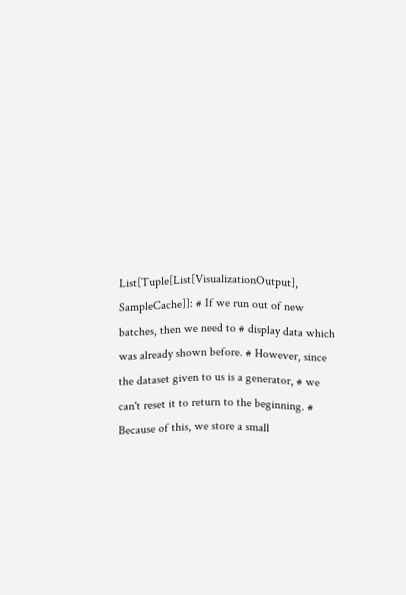List[Tuple[List[VisualizationOutput], SampleCache]]: # If we run out of new batches, then we need to # display data which was already shown before. # However, since the dataset given to us is a generator, # we can't reset it to return to the beginning. # Because of this, we store a small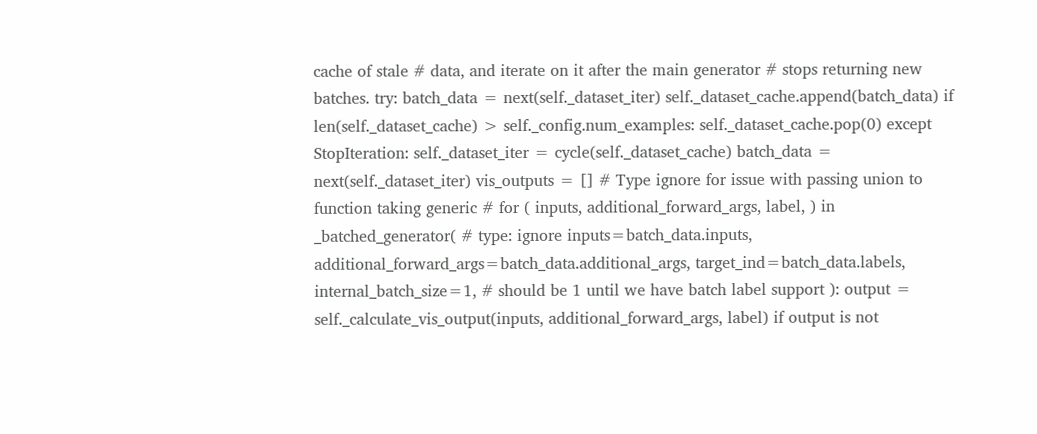cache of stale # data, and iterate on it after the main generator # stops returning new batches. try: batch_data = next(self._dataset_iter) self._dataset_cache.append(batch_data) if len(self._dataset_cache) > self._config.num_examples: self._dataset_cache.pop(0) except StopIteration: self._dataset_iter = cycle(self._dataset_cache) batch_data = next(self._dataset_iter) vis_outputs = [] # Type ignore for issue with passing union to function taking generic # for ( inputs, additional_forward_args, label, ) in _batched_generator( # type: ignore inputs=batch_data.inputs, additional_forward_args=batch_data.additional_args, target_ind=batch_data.labels, internal_batch_size=1, # should be 1 until we have batch label support ): output = self._calculate_vis_output(inputs, additional_forward_args, label) if output is not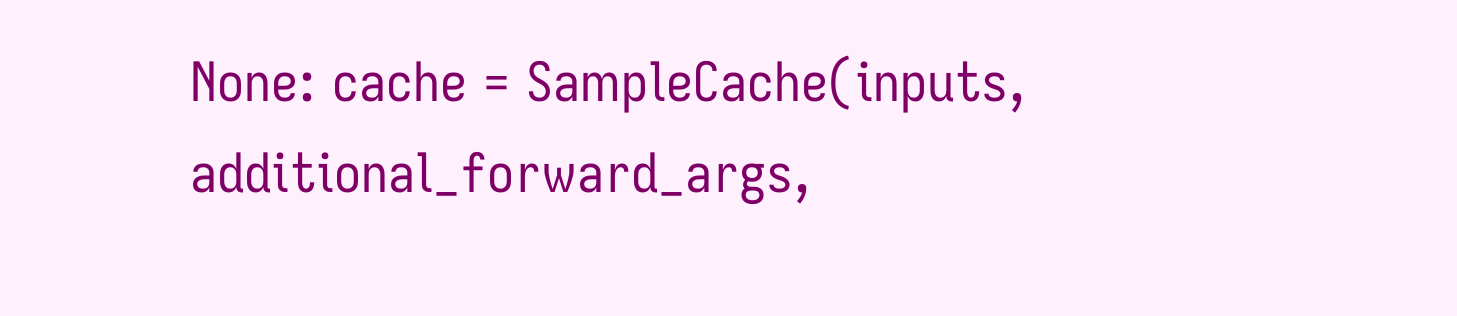None: cache = SampleCache(inputs, additional_forward_args,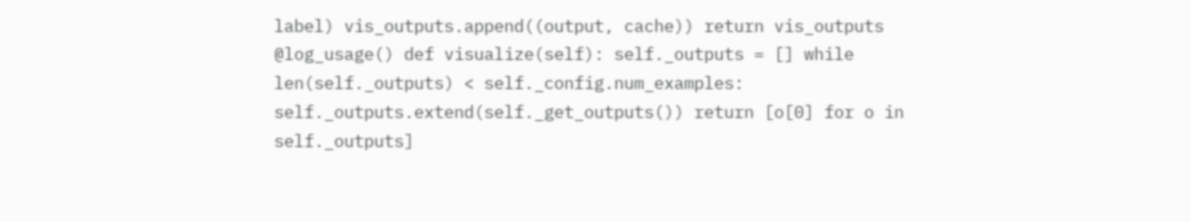label) vis_outputs.append((output, cache)) return vis_outputs @log_usage() def visualize(self): self._outputs = [] while len(self._outputs) < self._config.num_examples: self._outputs.extend(self._get_outputs()) return [o[0] for o in self._outputs]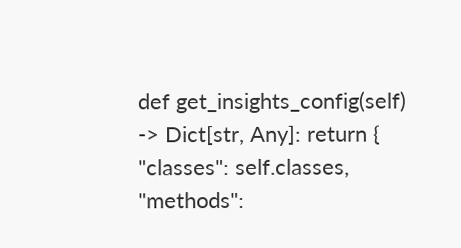def get_insights_config(self) -> Dict[str, Any]: return { "classes": self.classes, "methods":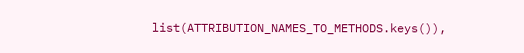list(ATTRIBUTION_NAMES_TO_METHODS.keys()),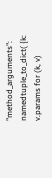"method_arguments": namedtuple_to_dict( {k: v.params for (k, v)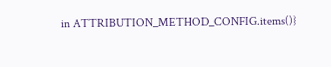in ATTRIBUTION_METHOD_CONFIG.items()}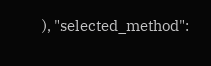), "selected_method":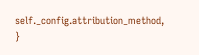self._config.attribution_method, }